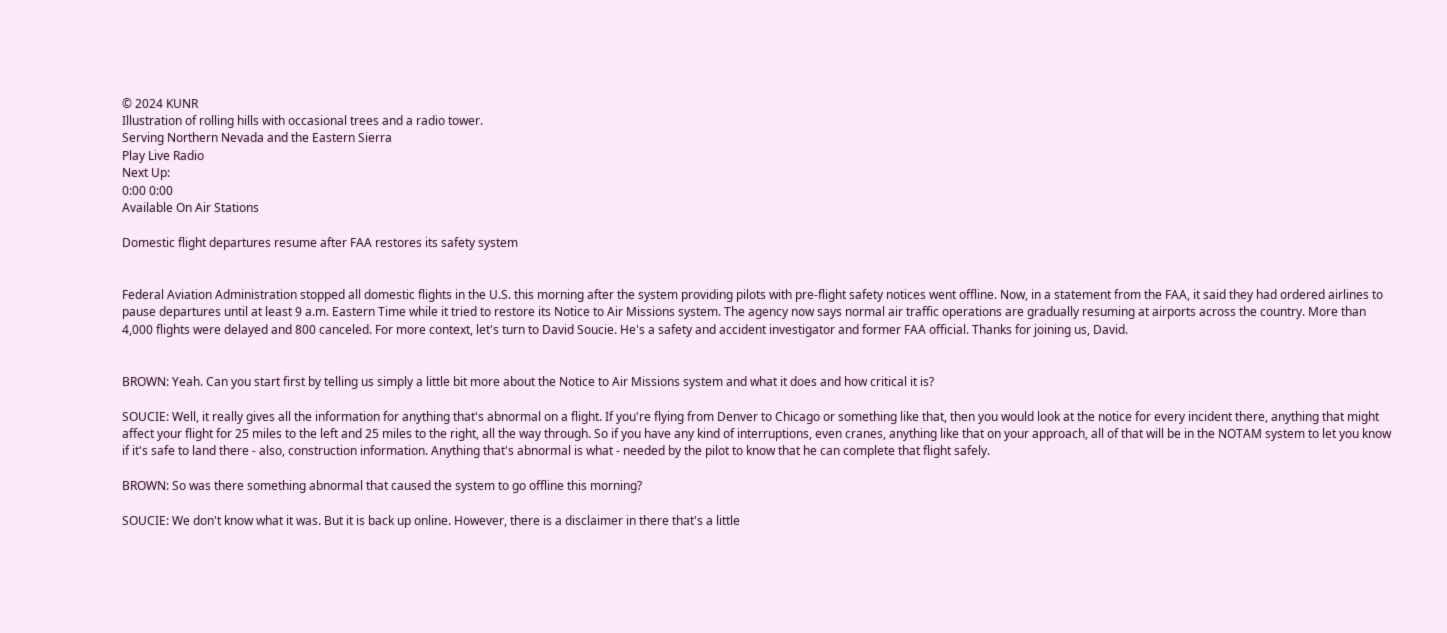© 2024 KUNR
Illustration of rolling hills with occasional trees and a radio tower.
Serving Northern Nevada and the Eastern Sierra
Play Live Radio
Next Up:
0:00 0:00
Available On Air Stations

Domestic flight departures resume after FAA restores its safety system


Federal Aviation Administration stopped all domestic flights in the U.S. this morning after the system providing pilots with pre-flight safety notices went offline. Now, in a statement from the FAA, it said they had ordered airlines to pause departures until at least 9 a.m. Eastern Time while it tried to restore its Notice to Air Missions system. The agency now says normal air traffic operations are gradually resuming at airports across the country. More than 4,000 flights were delayed and 800 canceled. For more context, let's turn to David Soucie. He's a safety and accident investigator and former FAA official. Thanks for joining us, David.


BROWN: Yeah. Can you start first by telling us simply a little bit more about the Notice to Air Missions system and what it does and how critical it is?

SOUCIE: Well, it really gives all the information for anything that's abnormal on a flight. If you're flying from Denver to Chicago or something like that, then you would look at the notice for every incident there, anything that might affect your flight for 25 miles to the left and 25 miles to the right, all the way through. So if you have any kind of interruptions, even cranes, anything like that on your approach, all of that will be in the NOTAM system to let you know if it's safe to land there - also, construction information. Anything that's abnormal is what - needed by the pilot to know that he can complete that flight safely.

BROWN: So was there something abnormal that caused the system to go offline this morning?

SOUCIE: We don't know what it was. But it is back up online. However, there is a disclaimer in there that's a little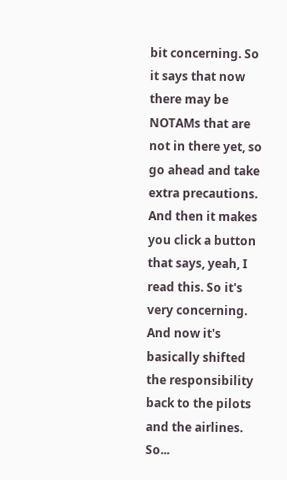bit concerning. So it says that now there may be NOTAMs that are not in there yet, so go ahead and take extra precautions. And then it makes you click a button that says, yeah, I read this. So it's very concerning. And now it's basically shifted the responsibility back to the pilots and the airlines. So...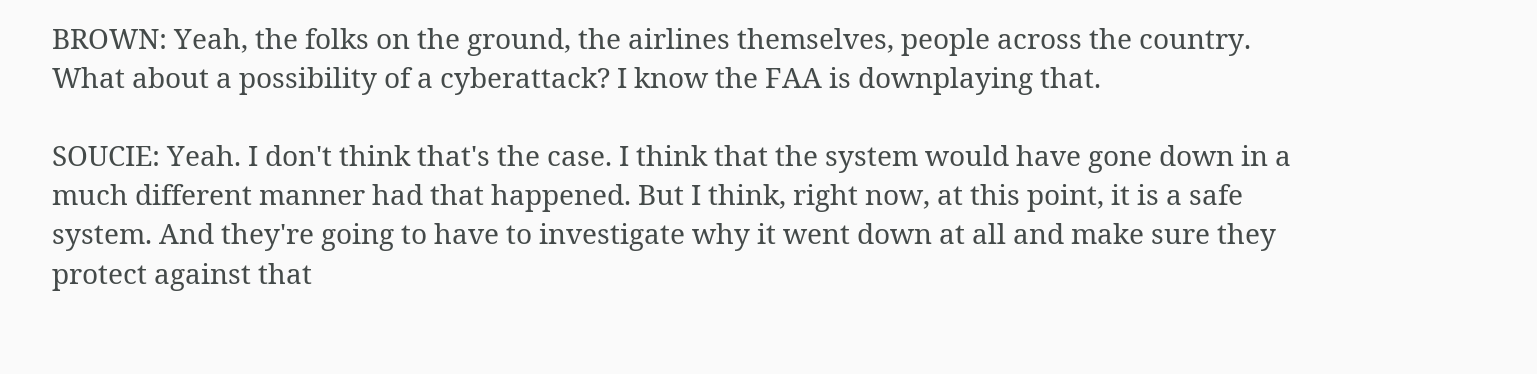BROWN: Yeah, the folks on the ground, the airlines themselves, people across the country. What about a possibility of a cyberattack? I know the FAA is downplaying that.

SOUCIE: Yeah. I don't think that's the case. I think that the system would have gone down in a much different manner had that happened. But I think, right now, at this point, it is a safe system. And they're going to have to investigate why it went down at all and make sure they protect against that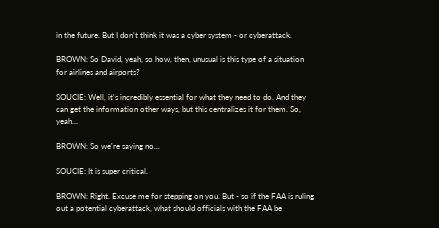in the future. But I don't think it was a cyber system - or cyberattack.

BROWN: So David, yeah, so how, then, unusual is this type of a situation for airlines and airports?

SOUCIE: Well, it's incredibly essential for what they need to do. And they can get the information other ways, but this centralizes it for them. So, yeah...

BROWN: So we're saying no...

SOUCIE: It is super critical.

BROWN: Right. Excuse me for stepping on you. But - so if the FAA is ruling out a potential cyberattack, what should officials with the FAA be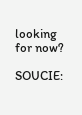looking for now?

SOUCIE: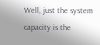Well, just the system capacity is the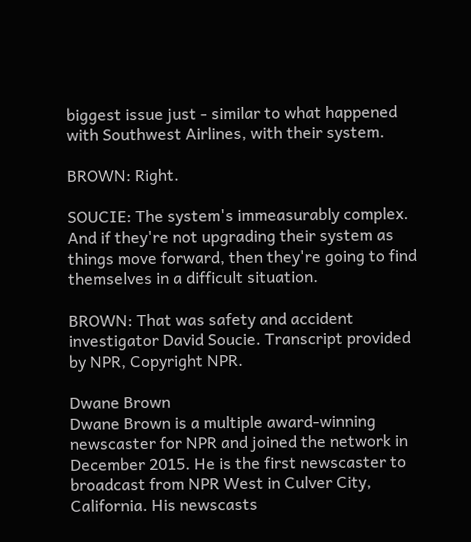biggest issue just - similar to what happened with Southwest Airlines, with their system.

BROWN: Right.

SOUCIE: The system's immeasurably complex. And if they're not upgrading their system as things move forward, then they're going to find themselves in a difficult situation.

BROWN: That was safety and accident investigator David Soucie. Transcript provided by NPR, Copyright NPR.

Dwane Brown
Dwane Brown is a multiple award-winning newscaster for NPR and joined the network in December 2015. He is the first newscaster to broadcast from NPR West in Culver City, California. His newscasts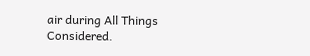air during All Things Considered.